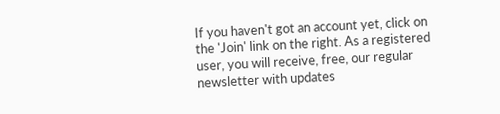If you haven't got an account yet, click on the 'Join' link on the right. As a registered user, you will receive, free, our regular newsletter with updates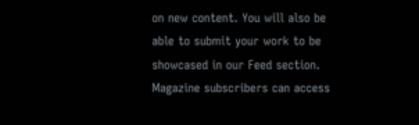on new content. You will also be able to submit your work to be showcased in our Feed section. Magazine subscribers can access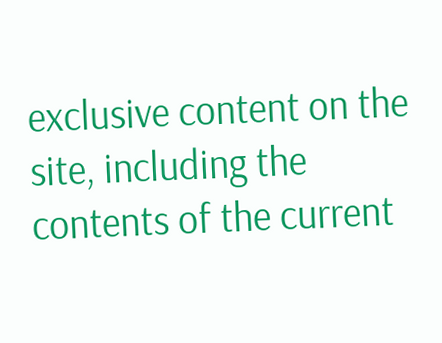exclusive content on the site, including the contents of the current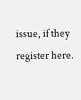issue, if they register here.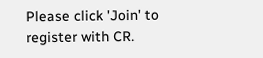Please click 'Join' to register with CR.